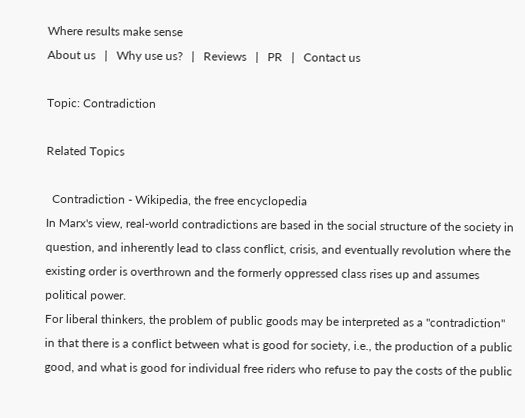Where results make sense
About us   |   Why use us?   |   Reviews   |   PR   |   Contact us

Topic: Contradiction

Related Topics

  Contradiction - Wikipedia, the free encyclopedia
In Marx's view, real-world contradictions are based in the social structure of the society in question, and inherently lead to class conflict, crisis, and eventually revolution where the existing order is overthrown and the formerly oppressed class rises up and assumes political power.
For liberal thinkers, the problem of public goods may be interpreted as a "contradiction" in that there is a conflict between what is good for society, i.e., the production of a public good, and what is good for individual free riders who refuse to pay the costs of the public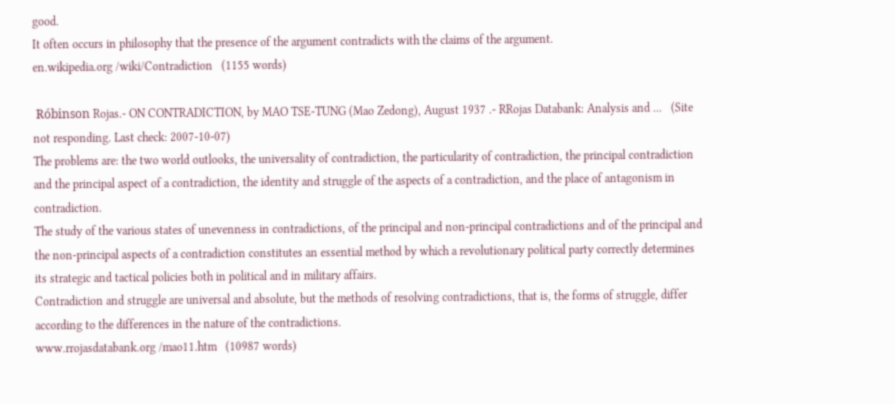good.
It often occurs in philosophy that the presence of the argument contradicts with the claims of the argument.
en.wikipedia.org /wiki/Contradiction   (1155 words)

 Róbinson Rojas.- ON CONTRADICTION, by MAO TSE-TUNG (Mao Zedong), August 1937 .- RRojas Databank: Analysis and ...   (Site not responding. Last check: 2007-10-07)
The problems are: the two world outlooks, the universality of contradiction, the particularity of contradiction, the principal contradiction and the principal aspect of a contradiction, the identity and struggle of the aspects of a contradiction, and the place of antagonism in contradiction.
The study of the various states of unevenness in contradictions, of the principal and non-principal contradictions and of the principal and the non-principal aspects of a contradiction constitutes an essential method by which a revolutionary political party correctly determines its strategic and tactical policies both in political and in military affairs.
Contradiction and struggle are universal and absolute, but the methods of resolving contradictions, that is, the forms of struggle, differ according to the differences in the nature of the contradictions.
www.rrojasdatabank.org /mao11.htm   (10987 words)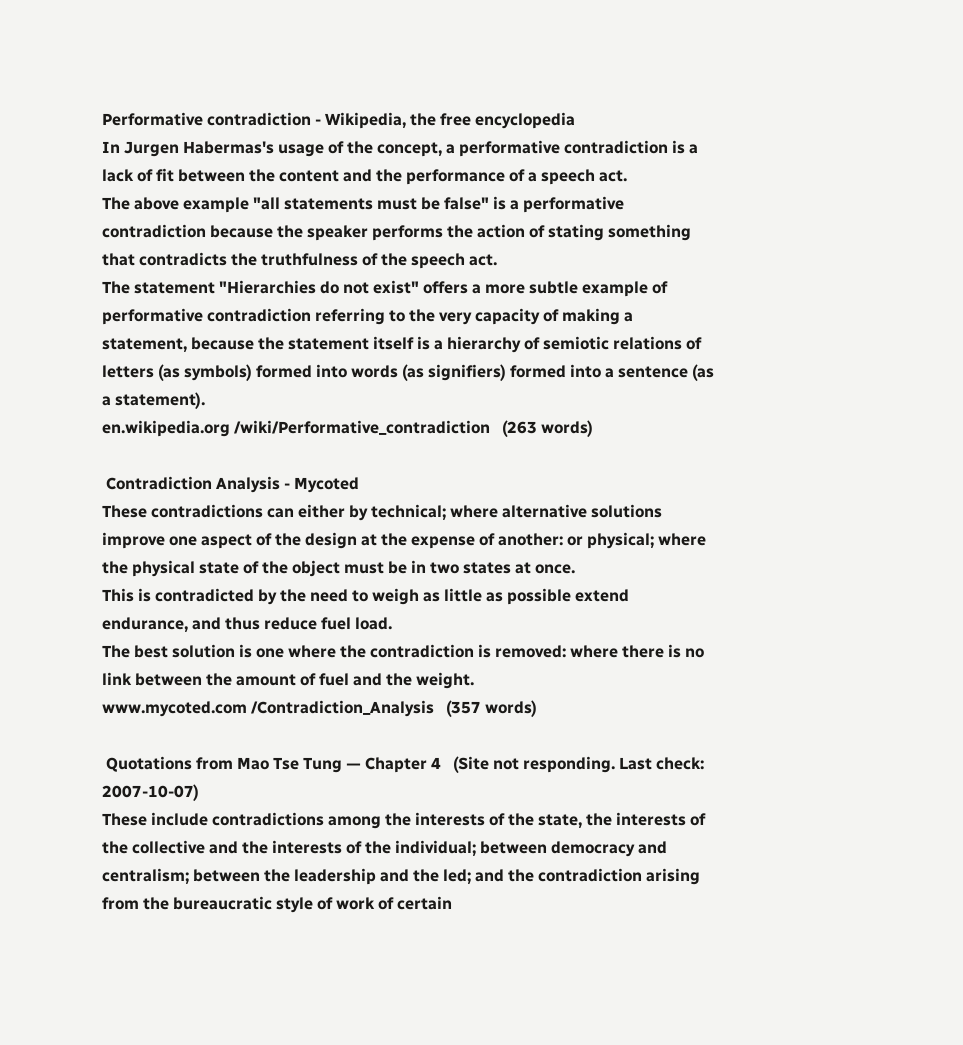Performative contradiction - Wikipedia, the free encyclopedia
In Jurgen Habermas's usage of the concept, a performative contradiction is a lack of fit between the content and the performance of a speech act.
The above example "all statements must be false" is a performative contradiction because the speaker performs the action of stating something that contradicts the truthfulness of the speech act.
The statement "Hierarchies do not exist" offers a more subtle example of performative contradiction referring to the very capacity of making a statement, because the statement itself is a hierarchy of semiotic relations of letters (as symbols) formed into words (as signifiers) formed into a sentence (as a statement).
en.wikipedia.org /wiki/Performative_contradiction   (263 words)

 Contradiction Analysis - Mycoted
These contradictions can either by technical; where alternative solutions improve one aspect of the design at the expense of another: or physical; where the physical state of the object must be in two states at once.
This is contradicted by the need to weigh as little as possible extend endurance, and thus reduce fuel load.
The best solution is one where the contradiction is removed: where there is no link between the amount of fuel and the weight.
www.mycoted.com /Contradiction_Analysis   (357 words)

 Quotations from Mao Tse Tung — Chapter 4   (Site not responding. Last check: 2007-10-07)
These include contradictions among the interests of the state, the interests of the collective and the interests of the individual; between democracy and centralism; between the leadership and the led; and the contradiction arising from the bureaucratic style of work of certain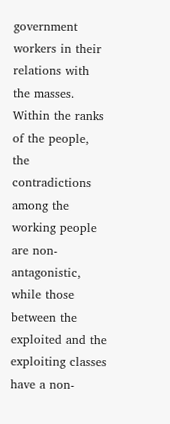government workers in their relations with the masses.
Within the ranks of the people, the contradictions among the working people are non-antagonistic, while those between the exploited and the exploiting classes have a non-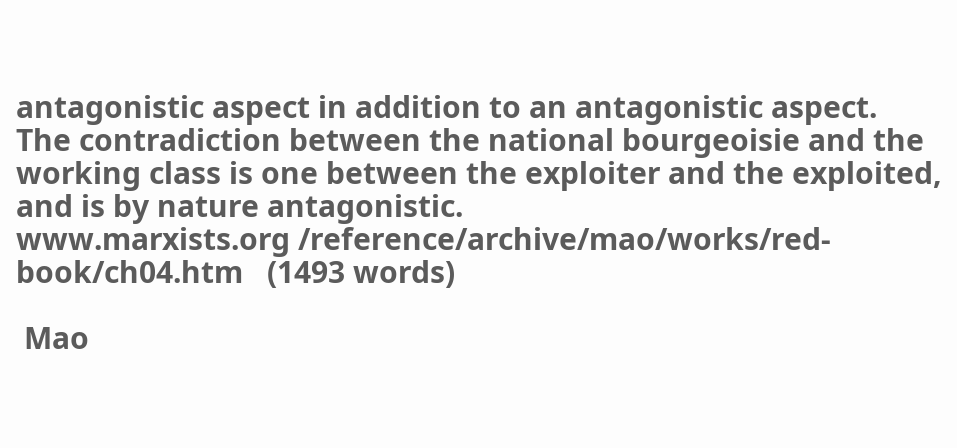antagonistic aspect in addition to an antagonistic aspect.
The contradiction between the national bourgeoisie and the working class is one between the exploiter and the exploited, and is by nature antagonistic.
www.marxists.org /reference/archive/mao/works/red-book/ch04.htm   (1493 words)

 Mao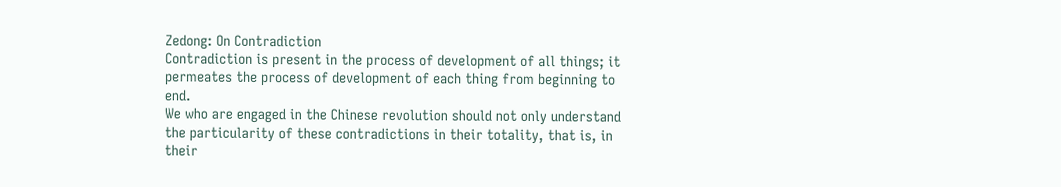Zedong: On Contradiction
Contradiction is present in the process of development of all things; it permeates the process of development of each thing from beginning to end.
We who are engaged in the Chinese revolution should not only understand the particularity of these contradictions in their totality, that is, in their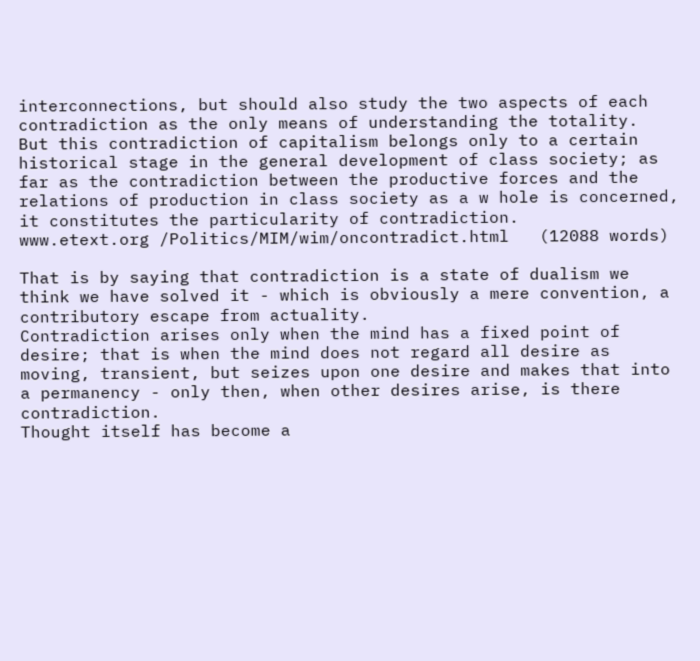interconnections, but should also study the two aspects of each contradiction as the only means of understanding the totality.
But this contradiction of capitalism belongs only to a certain historical stage in the general development of class society; as far as the contradiction between the productive forces and the relations of production in class society as a w hole is concerned, it constitutes the particularity of contradiction.
www.etext.org /Politics/MIM/wim/oncontradict.html   (12088 words)

That is by saying that contradiction is a state of dualism we think we have solved it - which is obviously a mere convention, a contributory escape from actuality.
Contradiction arises only when the mind has a fixed point of desire; that is when the mind does not regard all desire as moving, transient, but seizes upon one desire and makes that into a permanency - only then, when other desires arise, is there contradiction.
Thought itself has become a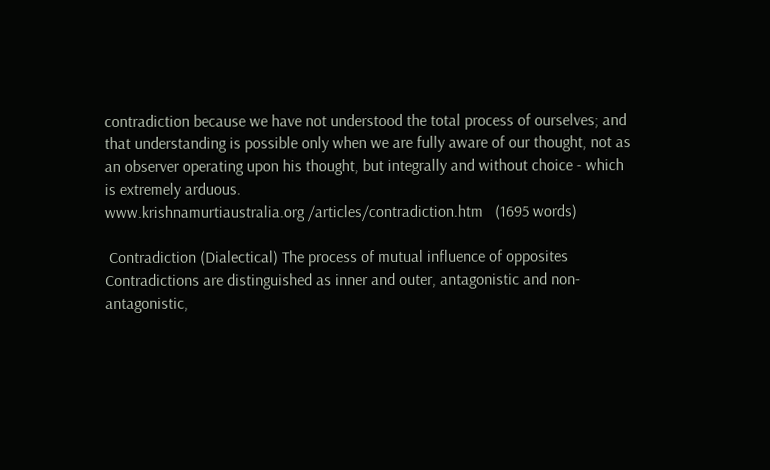contradiction because we have not understood the total process of ourselves; and that understanding is possible only when we are fully aware of our thought, not as an observer operating upon his thought, but integrally and without choice - which is extremely arduous.
www.krishnamurtiaustralia.org /articles/contradiction.htm   (1695 words)

 Contradiction (Dialectical) The process of mutual influence of opposites
Contradictions are distinguished as inner and outer, antagonistic and non-antagonistic,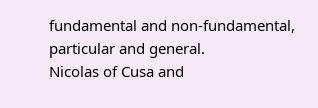fundamental and non-fundamental, particular and general.
Nicolas of Cusa and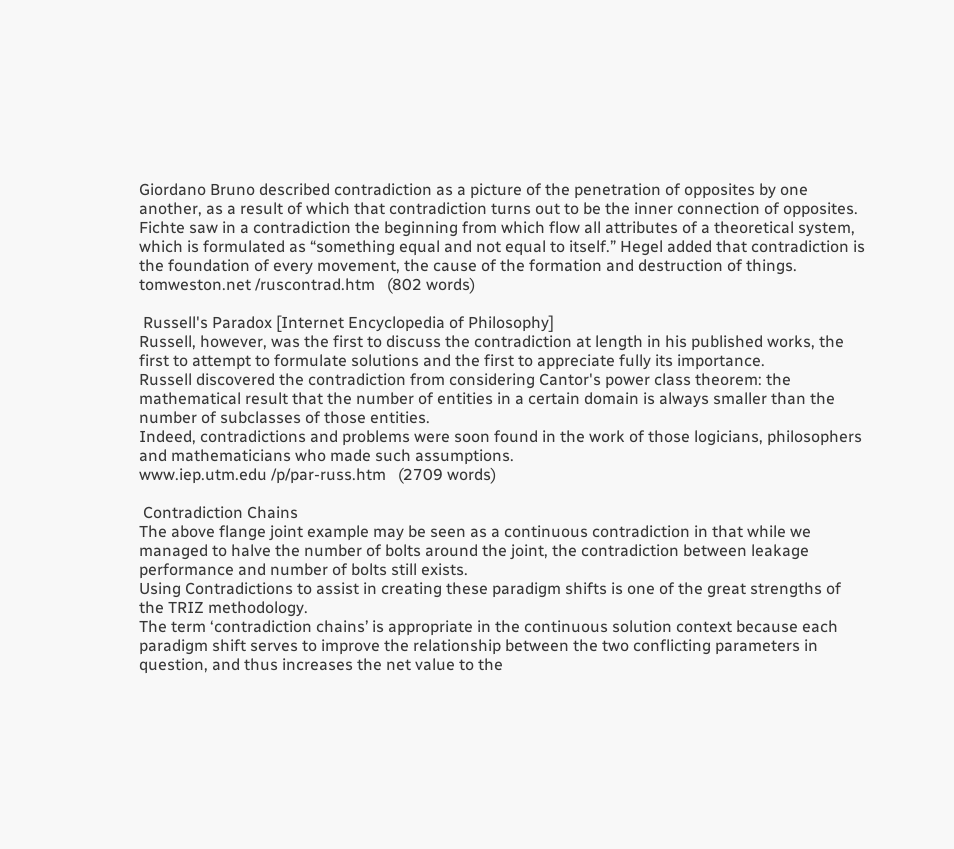Giordano Bruno described contradiction as a picture of the penetration of opposites by one another, as a result of which that contradiction turns out to be the inner connection of opposites.
Fichte saw in a contradiction the beginning from which flow all attributes of a theoretical system, which is formulated as “something equal and not equal to itself.” Hegel added that contradiction is the foundation of every movement, the cause of the formation and destruction of things.
tomweston.net /ruscontrad.htm   (802 words)

 Russell's Paradox [Internet Encyclopedia of Philosophy]
Russell, however, was the first to discuss the contradiction at length in his published works, the first to attempt to formulate solutions and the first to appreciate fully its importance.
Russell discovered the contradiction from considering Cantor's power class theorem: the mathematical result that the number of entities in a certain domain is always smaller than the number of subclasses of those entities.
Indeed, contradictions and problems were soon found in the work of those logicians, philosophers and mathematicians who made such assumptions.
www.iep.utm.edu /p/par-russ.htm   (2709 words)

 Contradiction Chains
The above flange joint example may be seen as a continuous contradiction in that while we managed to halve the number of bolts around the joint, the contradiction between leakage performance and number of bolts still exists.
Using Contradictions to assist in creating these paradigm shifts is one of the great strengths of the TRIZ methodology.
The term ‘contradiction chains’ is appropriate in the continuous solution context because each paradigm shift serves to improve the relationship between the two conflicting parameters in question, and thus increases the net value to the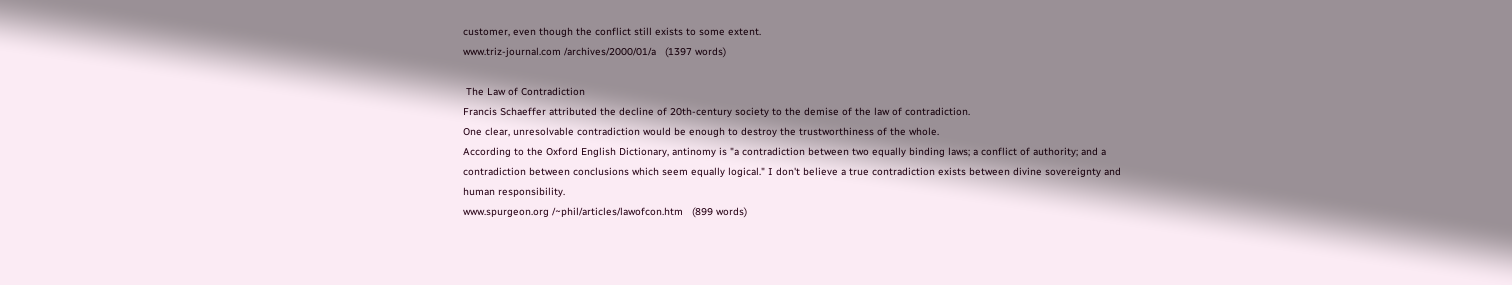customer, even though the conflict still exists to some extent.
www.triz-journal.com /archives/2000/01/a   (1397 words)

 The Law of Contradiction
Francis Schaeffer attributed the decline of 20th-century society to the demise of the law of contradiction.
One clear, unresolvable contradiction would be enough to destroy the trustworthiness of the whole.
According to the Oxford English Dictionary, antinomy is "a contradiction between two equally binding laws; a conflict of authority; and a contradiction between conclusions which seem equally logical." I don't believe a true contradiction exists between divine sovereignty and human responsibility.
www.spurgeon.org /~phil/articles/lawofcon.htm   (899 words)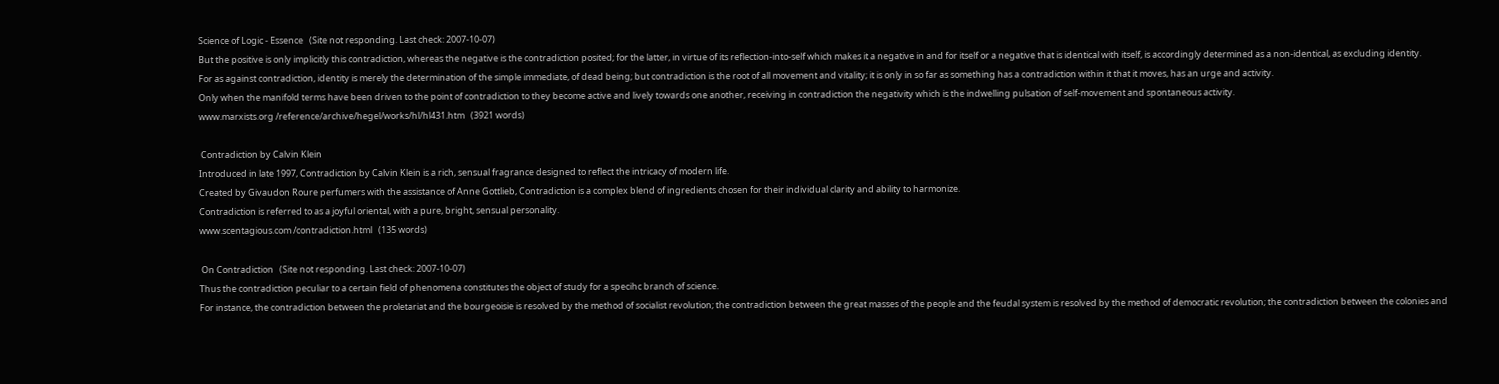Science of Logic - Essence   (Site not responding. Last check: 2007-10-07)
But the positive is only implicitly this contradiction, whereas the negative is the contradiction posited; for the latter, in virtue of its reflection-into-self which makes it a negative in and for itself or a negative that is identical with itself, is accordingly determined as a non-identical, as excluding identity.
For as against contradiction, identity is merely the determination of the simple immediate, of dead being; but contradiction is the root of all movement and vitality; it is only in so far as something has a contradiction within it that it moves, has an urge and activity.
Only when the manifold terms have been driven to the point of contradiction to they become active and lively towards one another, receiving in contradiction the negativity which is the indwelling pulsation of self-movement and spontaneous activity.
www.marxists.org /reference/archive/hegel/works/hl/hl431.htm   (3921 words)

 Contradiction by Calvin Klein
Introduced in late 1997, Contradiction by Calvin Klein is a rich, sensual fragrance designed to reflect the intricacy of modern life.
Created by Givaudon Roure perfumers with the assistance of Anne Gottlieb, Contradiction is a complex blend of ingredients chosen for their individual clarity and ability to harmonize.
Contradiction is referred to as a joyful oriental, with a pure, bright, sensual personality.
www.scentagious.com /contradiction.html   (135 words)

 On Contradiction   (Site not responding. Last check: 2007-10-07)
Thus the contradiction peculiar to a certain field of phenomena constitutes the object of study for a specihc branch of science.
For instance, the contradiction between the proletariat and the bourgeoisie is resolved by the method of socialist revolution; the contradiction between the great masses of the people and the feudal system is resolved by the method of democratic revolution; the contradiction between the colonies and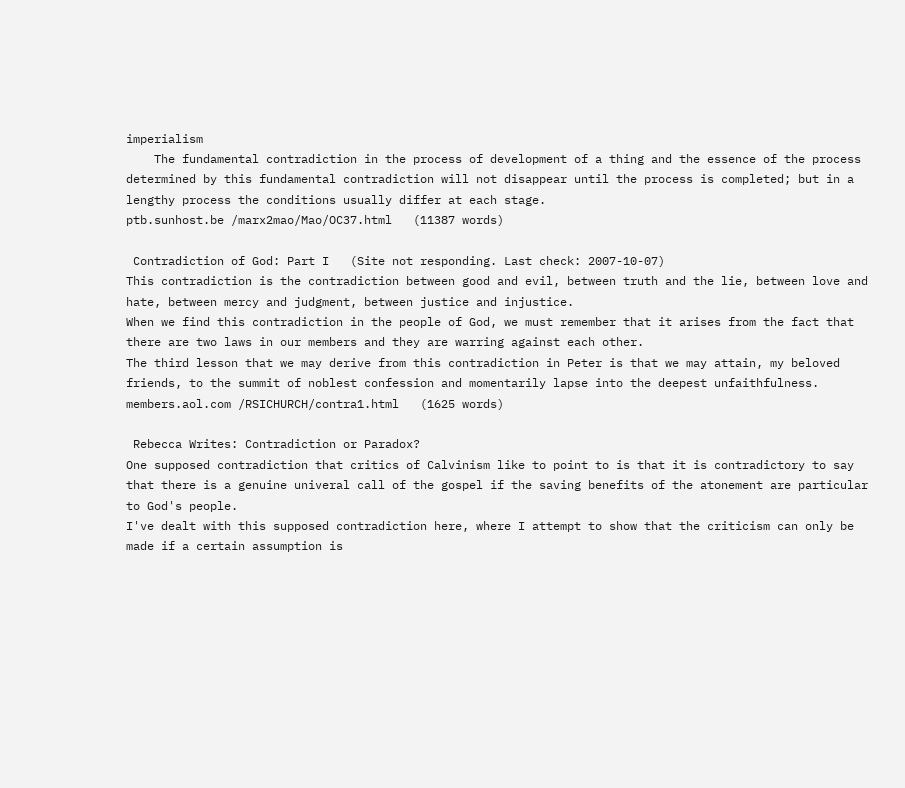imperialism
    The fundamental contradiction in the process of development of a thing and the essence of the process determined by this fundamental contradiction will not disappear until the process is completed; but in a lengthy process the conditions usually differ at each stage.
ptb.sunhost.be /marx2mao/Mao/OC37.html   (11387 words)

 Contradiction of God: Part I   (Site not responding. Last check: 2007-10-07)
This contradiction is the contradiction between good and evil, between truth and the lie, between love and hate, between mercy and judgment, between justice and injustice.
When we find this contradiction in the people of God, we must remember that it arises from the fact that there are two laws in our members and they are warring against each other.
The third lesson that we may derive from this contradiction in Peter is that we may attain, my beloved friends, to the summit of noblest confession and momentarily lapse into the deepest unfaithfulness.
members.aol.com /RSICHURCH/contra1.html   (1625 words)

 Rebecca Writes: Contradiction or Paradox?
One supposed contradiction that critics of Calvinism like to point to is that it is contradictory to say that there is a genuine univeral call of the gospel if the saving benefits of the atonement are particular to God's people.
I've dealt with this supposed contradiction here, where I attempt to show that the criticism can only be made if a certain assumption is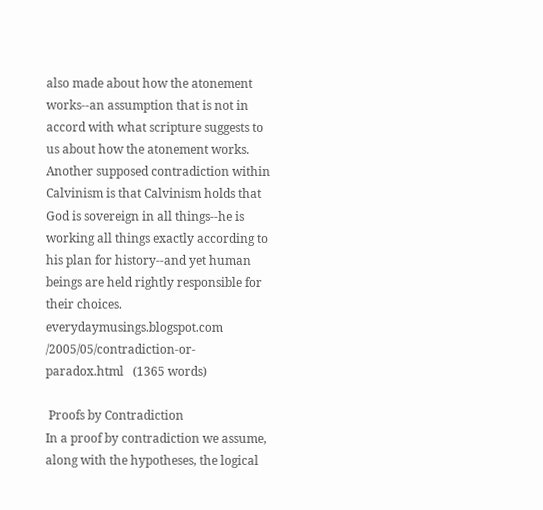also made about how the atonement works--an assumption that is not in accord with what scripture suggests to us about how the atonement works.
Another supposed contradiction within Calvinism is that Calvinism holds that God is sovereign in all things--he is working all things exactly according to his plan for history--and yet human beings are held rightly responsible for their choices.
everydaymusings.blogspot.com /2005/05/contradiction-or-paradox.html   (1365 words)

 Proofs by Contradiction
In a proof by contradiction we assume, along with the hypotheses, the logical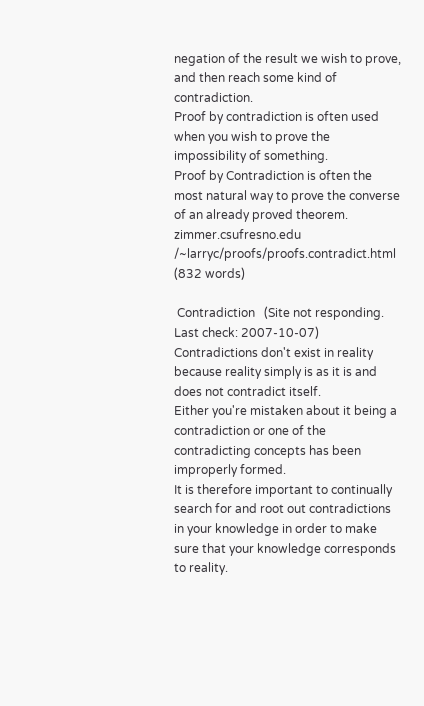negation of the result we wish to prove, and then reach some kind of contradiction.
Proof by contradiction is often used when you wish to prove the impossibility of something.
Proof by Contradiction is often the most natural way to prove the converse of an already proved theorem.
zimmer.csufresno.edu /~larryc/proofs/proofs.contradict.html   (832 words)

 Contradiction   (Site not responding. Last check: 2007-10-07)
Contradictions don't exist in reality because reality simply is as it is and does not contradict itself.
Either you're mistaken about it being a contradiction or one of the contradicting concepts has been improperly formed.
It is therefore important to continually search for and root out contradictions in your knowledge in order to make sure that your knowledge corresponds to reality.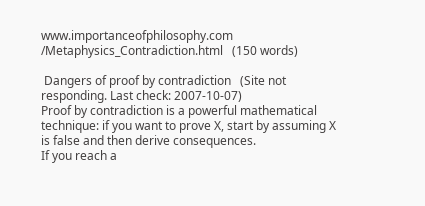www.importanceofphilosophy.com /Metaphysics_Contradiction.html   (150 words)

 Dangers of proof by contradiction   (Site not responding. Last check: 2007-10-07)
Proof by contradiction is a powerful mathematical technique: if you want to prove X, start by assuming X is false and then derive consequences.
If you reach a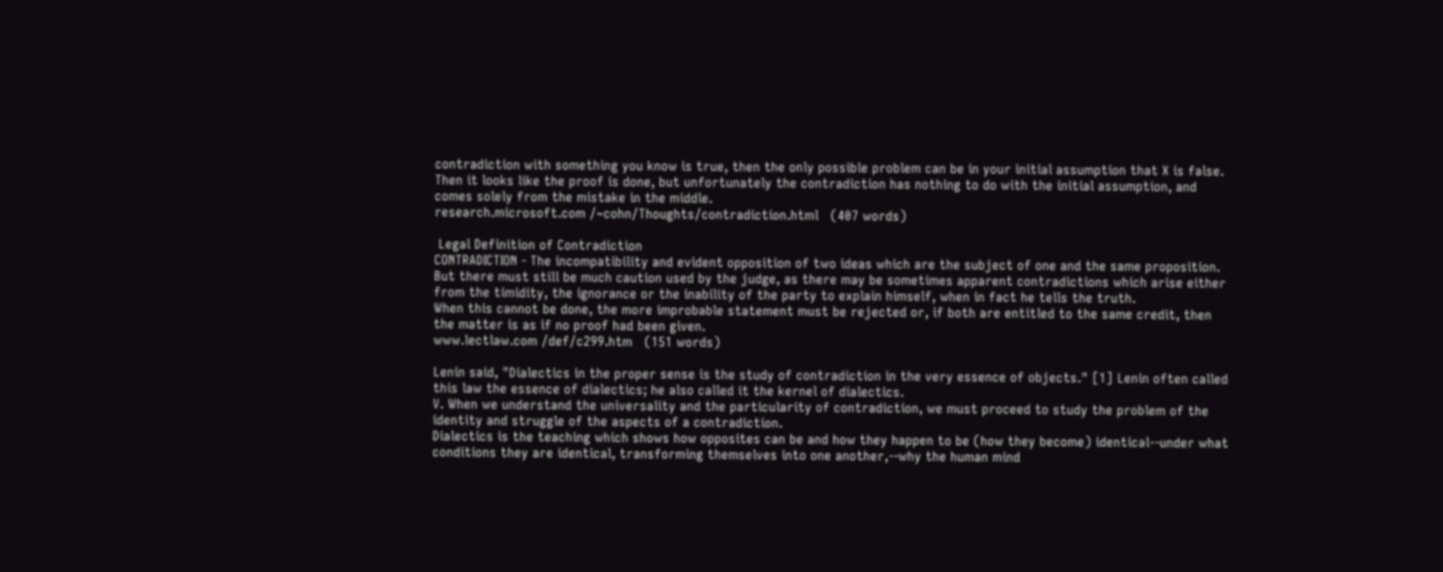contradiction with something you know is true, then the only possible problem can be in your initial assumption that X is false.
Then it looks like the proof is done, but unfortunately the contradiction has nothing to do with the initial assumption, and comes solely from the mistake in the middle.
research.microsoft.com /~cohn/Thoughts/contradiction.html   (407 words)

 Legal Definition of Contradiction
CONTRADICTION - The incompatibility and evident opposition of two ideas which are the subject of one and the same proposition.
But there must still be much caution used by the judge, as there may be sometimes apparent contradictions which arise either from the timidity, the ignorance or the inability of the party to explain himself, when in fact he tells the truth.
When this cannot be done, the more improbable statement must be rejected or, if both are entitled to the same credit, then the matter is as if no proof had been given.
www.lectlaw.com /def/c299.htm   (151 words)

Lenin said, "Dialectics in the proper sense is the study of contradiction in the very essence of objects." [1] Lenin often called this law the essence of dialectics; he also called it the kernel of dialectics.
V. When we understand the universality and the particularity of contradiction, we must proceed to study the problem of the identity and struggle of the aspects of a contradiction.
Dialectics is the teaching which shows how opposites can be and how they happen to be (how they become) identical--under what conditions they are identical, transforming themselves into one another,--why the human mind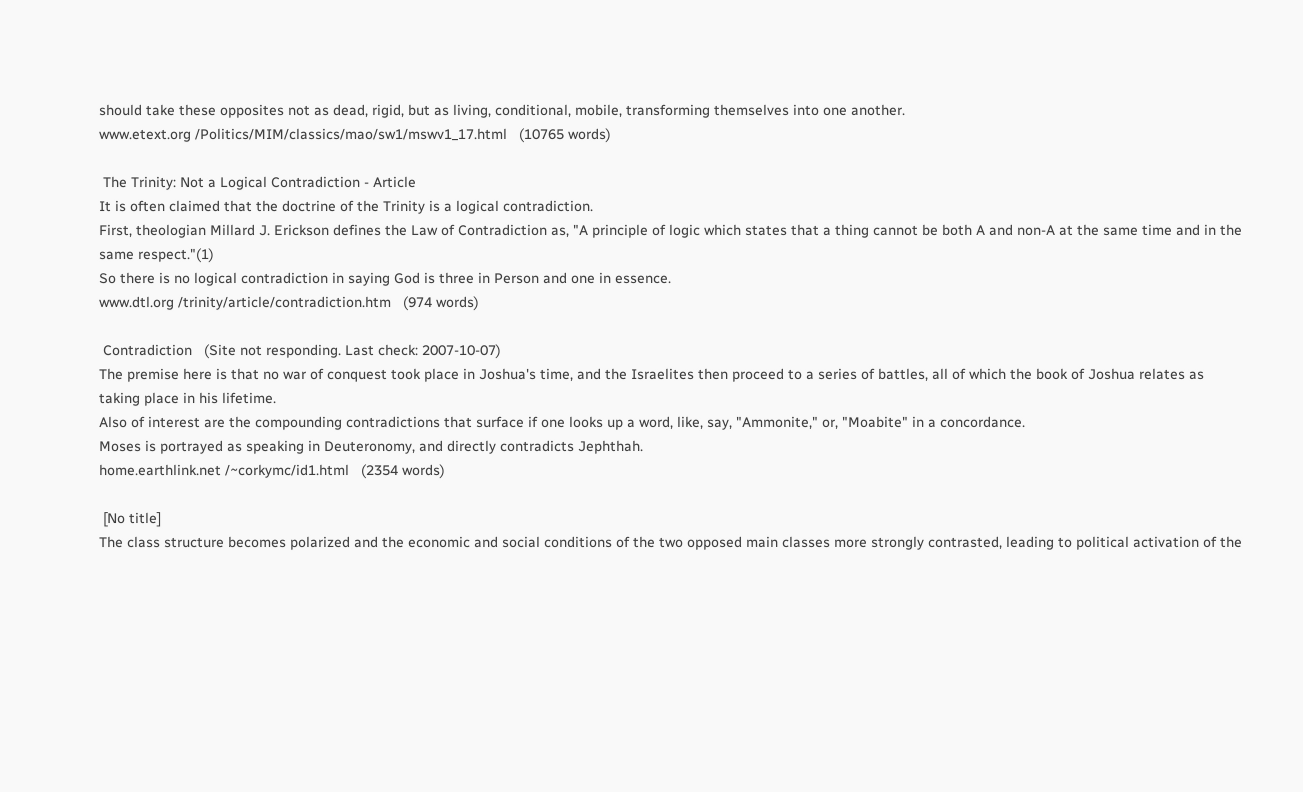should take these opposites not as dead, rigid, but as living, conditional, mobile, transforming themselves into one another.
www.etext.org /Politics/MIM/classics/mao/sw1/mswv1_17.html   (10765 words)

 The Trinity: Not a Logical Contradiction - Article
It is often claimed that the doctrine of the Trinity is a logical contradiction.
First, theologian Millard J. Erickson defines the Law of Contradiction as, "A principle of logic which states that a thing cannot be both A and non-A at the same time and in the same respect."(1)
So there is no logical contradiction in saying God is three in Person and one in essence.
www.dtl.org /trinity/article/contradiction.htm   (974 words)

 Contradiction   (Site not responding. Last check: 2007-10-07)
The premise here is that no war of conquest took place in Joshua's time, and the Israelites then proceed to a series of battles, all of which the book of Joshua relates as taking place in his lifetime.
Also of interest are the compounding contradictions that surface if one looks up a word, like, say, "Ammonite," or, "Moabite" in a concordance.
Moses is portrayed as speaking in Deuteronomy, and directly contradicts Jephthah.
home.earthlink.net /~corkymc/id1.html   (2354 words)

 [No title]
The class structure becomes polarized and the economic and social conditions of the two opposed main classes more strongly contrasted, leading to political activation of the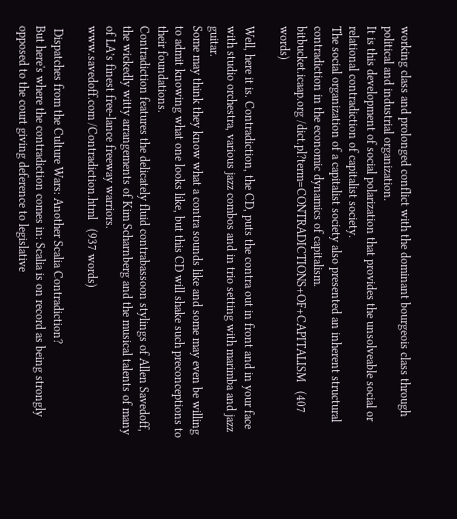working class and prolonged conflict with the dominant bourgeois class through political and industrial organization.
It is this development of social polarization that provides the unsolveable social or relational contradiction of capitalist society.
The social organization of a capitalist society also presented an inherent structural contradiction in the economic dynamics of capitalism.
bitbucket.icaap.org /dict.pl?term=CONTRADICTIONS+OF+CAPITALISM   (407 words)

Well, here it is. Contradiction, the CD, puts the contra out in front and in your face with studio orchestra, various jazz combos and in trio setting with marimba and jazz guitar.
Some may think they know what a contra sounds like and some may even be willing to admit knowing what one looks like, but this CD will shake such preconceptions to their foundations.
Contradiction features the delicately fluid contrabassoon stylings of Allen Savedoff, the wickedly witty arrangements of Kim Scharnberg and the musical talents of many of LA’s finest free-lance freeway warriors.
www.savedoff.com /Contradiction.html   (937 words)

 Dispatches from the Culture Wars: Another Scalia Contradiction?
But here's where the contradiction comes in: Scalia is on record as being strongly opposed to the court giving deference to legislative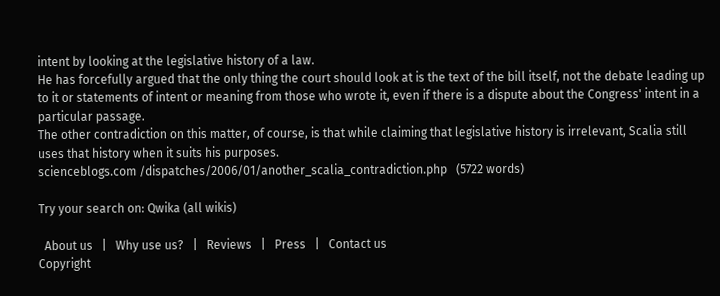intent by looking at the legislative history of a law.
He has forcefully argued that the only thing the court should look at is the text of the bill itself, not the debate leading up to it or statements of intent or meaning from those who wrote it, even if there is a dispute about the Congress' intent in a particular passage.
The other contradiction on this matter, of course, is that while claiming that legislative history is irrelevant, Scalia still uses that history when it suits his purposes.
scienceblogs.com /dispatches/2006/01/another_scalia_contradiction.php   (5722 words)

Try your search on: Qwika (all wikis)

  About us   |   Why use us?   |   Reviews   |   Press   |   Contact us
Copyright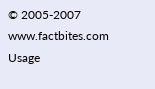© 2005-2007 www.factbites.com Usage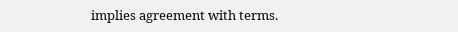implies agreement with terms.